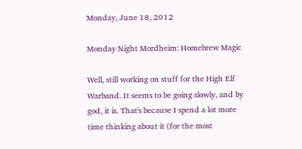Monday, June 18, 2012

Monday Night Mordheim: Homebrew Magic

Well, still working on stuff for the High Elf Warband. It seems to be going slowly, and by god, it is. That's because I spend a lot more time thinking about it (for the most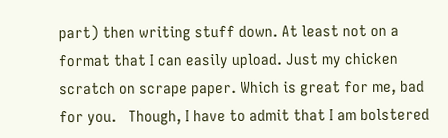part) then writing stuff down. At least not on a format that I can easily upload. Just my chicken scratch on scrape paper. Which is great for me, bad for you.   Though, I have to admit that I am bolstered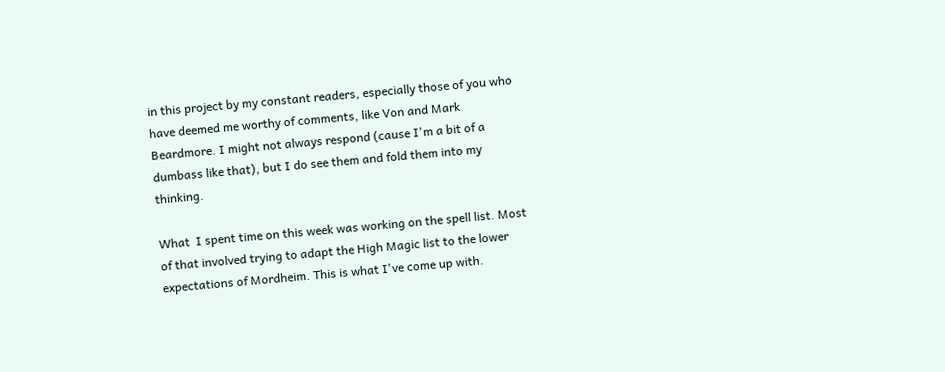in this project by my constant readers, especially those of you who have deemed me worthy of comments, like Von and Mark Beardmore. I might not always respond (cause I'm a bit of a dumbass like that), but I do see them and fold them into my thinking.

What  I spent time on this week was working on the spell list. Most of that involved trying to adapt the High Magic list to the lower expectations of Mordheim. This is what I've come up with.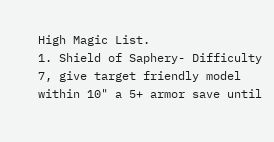High Magic List.
1. Shield of Saphery- Difficulty 7, give target friendly model within 10" a 5+ armor save until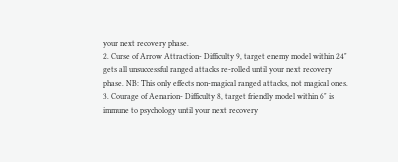your next recovery phase.
2. Curse of Arrow Attraction- Difficulty 9, target enemy model within 24" gets all unsuccessful ranged attacks re-rolled until your next recovery phase. NB: This only effects non-magical ranged attacks, not magical ones.
3. Courage of Aenarion- Difficulty 8, target friendly model within 6" is immune to psychology until your next recovery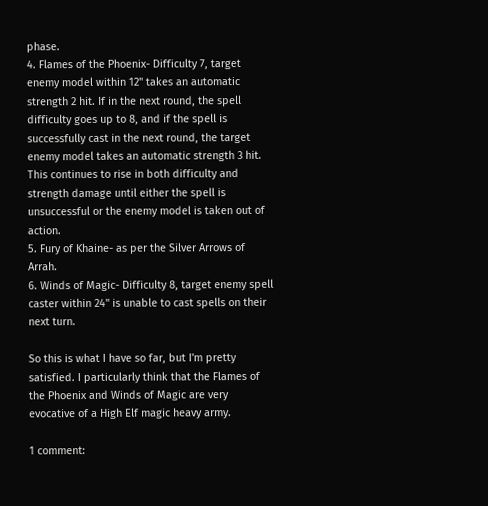phase.
4. Flames of the Phoenix- Difficulty 7, target enemy model within 12" takes an automatic strength 2 hit. If in the next round, the spell difficulty goes up to 8, and if the spell is successfully cast in the next round, the target enemy model takes an automatic strength 3 hit. This continues to rise in both difficulty and strength damage until either the spell is unsuccessful or the enemy model is taken out of action.
5. Fury of Khaine- as per the Silver Arrows of Arrah.
6. Winds of Magic- Difficulty 8, target enemy spell caster within 24" is unable to cast spells on their next turn.

So this is what I have so far, but I'm pretty satisfied. I particularly think that the Flames of the Phoenix and Winds of Magic are very evocative of a High Elf magic heavy army.

1 comment: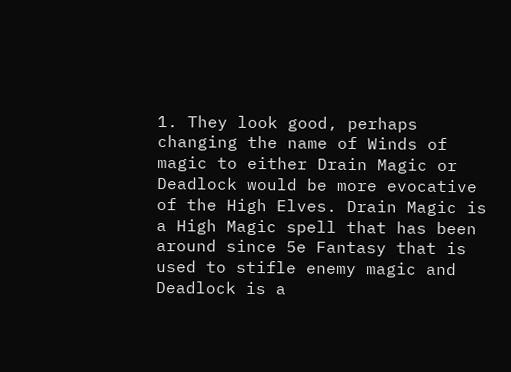1. They look good, perhaps changing the name of Winds of magic to either Drain Magic or Deadlock would be more evocative of the High Elves. Drain Magic is a High Magic spell that has been around since 5e Fantasy that is used to stifle enemy magic and Deadlock is a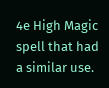4e High Magic spell that had a similar use.